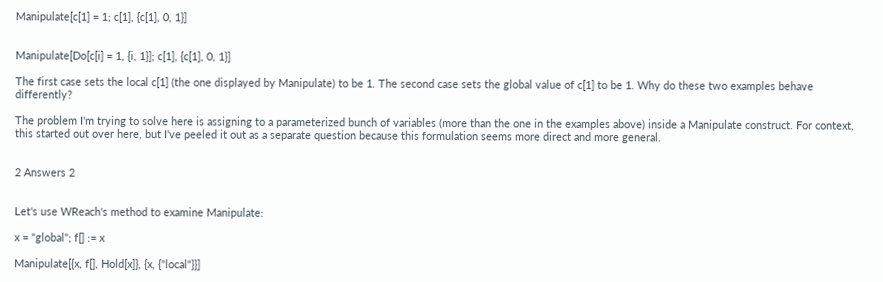Manipulate[c[1] = 1; c[1], {c[1], 0, 1}]


Manipulate[Do[c[i] = 1, {i, 1}]; c[1], {c[1], 0, 1}]

The first case sets the local c[1] (the one displayed by Manipulate) to be 1. The second case sets the global value of c[1] to be 1. Why do these two examples behave differently?

The problem I'm trying to solve here is assigning to a parameterized bunch of variables (more than the one in the examples above) inside a Manipulate construct. For context, this started out over here, but I've peeled it out as a separate question because this formulation seems more direct and more general.


2 Answers 2


Let's use WReach's method to examine Manipulate:

x = "global"; f[] := x

Manipulate[{x, f[], Hold[x]}, {x, {"local"}}]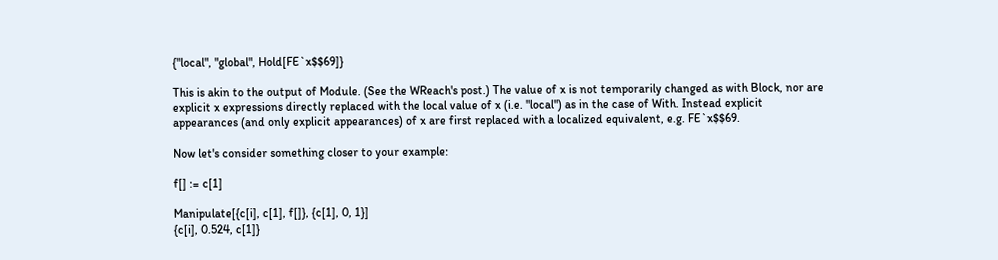{"local", "global", Hold[FE`x$$69]}

This is akin to the output of Module. (See the WReach's post.) The value of x is not temporarily changed as with Block, nor are explicit x expressions directly replaced with the local value of x (i.e. "local") as in the case of With. Instead explicit appearances (and only explicit appearances) of x are first replaced with a localized equivalent, e.g. FE`x$$69.

Now let's consider something closer to your example:

f[] := c[1]

Manipulate[{c[i], c[1], f[]}, {c[1], 0, 1}]
{c[i], 0.524, c[1]}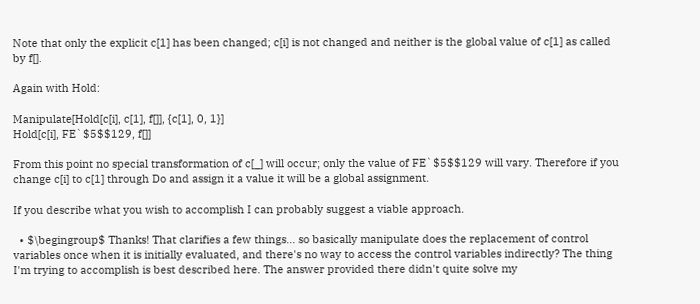Note that only the explicit c[1] has been changed; c[i] is not changed and neither is the global value of c[1] as called by f[].

Again with Hold:

Manipulate[Hold[c[i], c[1], f[]], {c[1], 0, 1}]
Hold[c[i], FE`$5$$129, f[]]

From this point no special transformation of c[_] will occur; only the value of FE`$5$$129 will vary. Therefore if you change c[i] to c[1] through Do and assign it a value it will be a global assignment.

If you describe what you wish to accomplish I can probably suggest a viable approach.

  • $\begingroup$ Thanks! That clarifies a few things... so basically manipulate does the replacement of control variables once when it is initially evaluated, and there's no way to access the control variables indirectly? The thing I'm trying to accomplish is best described here. The answer provided there didn't quite solve my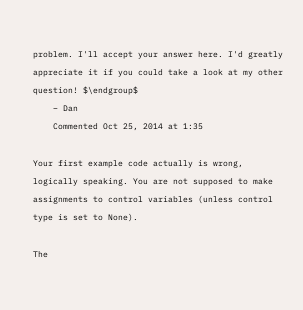problem. I'll accept your answer here. I'd greatly appreciate it if you could take a look at my other question! $\endgroup$
    – Dan
    Commented Oct 25, 2014 at 1:35

Your first example code actually is wrong, logically speaking. You are not supposed to make assignments to control variables (unless control type is set to None).

The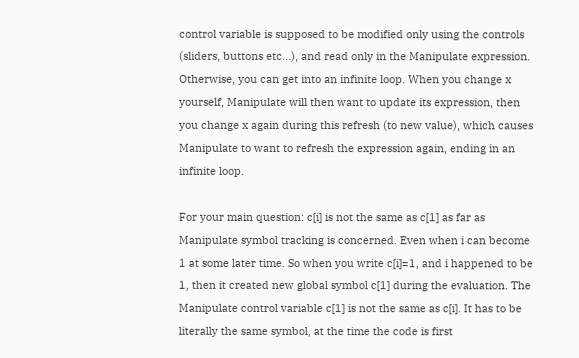control variable is supposed to be modified only using the controls (sliders, buttons etc...), and read only in the Manipulate expression. Otherwise, you can get into an infinite loop. When you change x yourself, Manipulate will then want to update its expression, then you change x again during this refresh (to new value), which causes Manipulate to want to refresh the expression again, ending in an infinite loop.

For your main question: c[i] is not the same as c[1] as far as Manipulate symbol tracking is concerned. Even when i can become 1 at some later time. So when you write c[i]=1, and i happened to be 1, then it created new global symbol c[1] during the evaluation. The Manipulate control variable c[1] is not the same as c[i]. It has to be literally the same symbol, at the time the code is first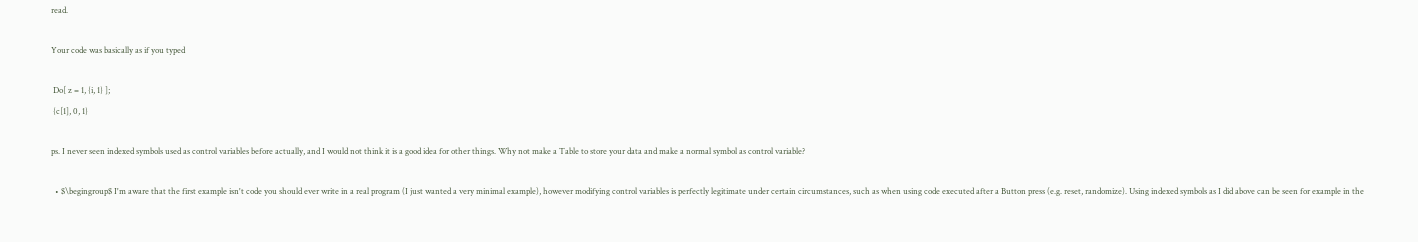read.

Your code was basically as if you typed

 Do[ z = 1, {i, 1} ];
 {c[1], 0, 1}

ps. I never seen indexed symbols used as control variables before actually, and I would not think it is a good idea for other things. Why not make a Table to store your data and make a normal symbol as control variable?

  • $\begingroup$ I'm aware that the first example isn't code you should ever write in a real program (I just wanted a very minimal example), however modifying control variables is perfectly legitimate under certain circumstances, such as when using code executed after a Button press (e.g. reset, randomize). Using indexed symbols as I did above can be seen for example in the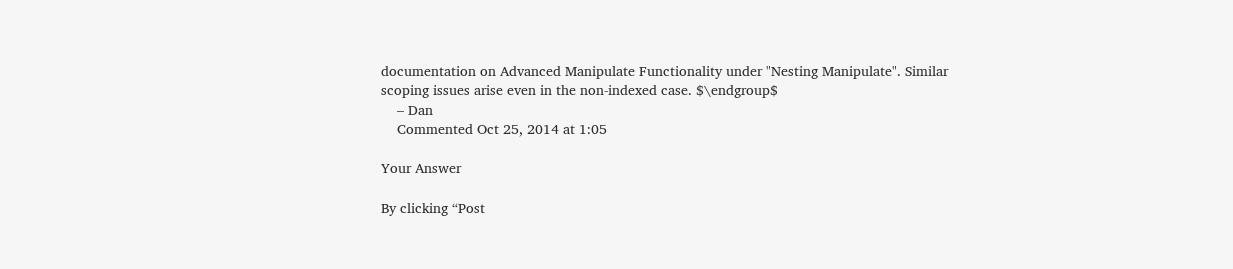documentation on Advanced Manipulate Functionality under "Nesting Manipulate". Similar scoping issues arise even in the non-indexed case. $\endgroup$
    – Dan
    Commented Oct 25, 2014 at 1:05

Your Answer

By clicking “Post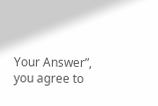Your Answer”, you agree to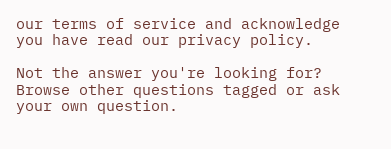our terms of service and acknowledge you have read our privacy policy.

Not the answer you're looking for? Browse other questions tagged or ask your own question.